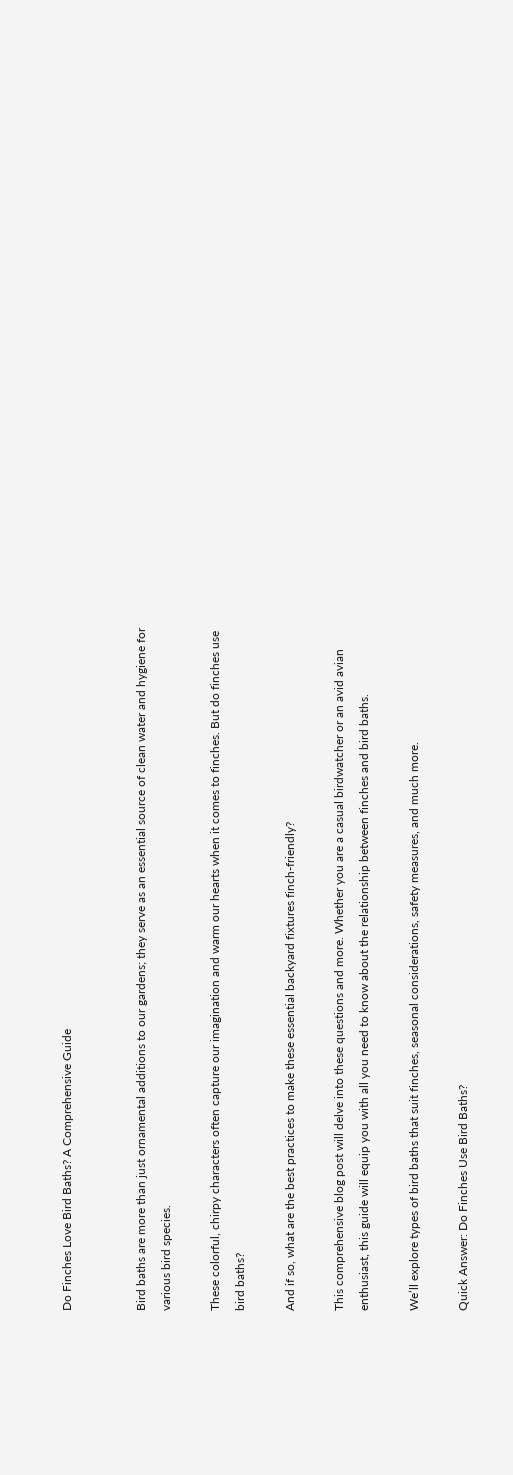Do Finches Love Bird Baths? A Comprehensive Guide


Bird baths are more than just ornamental additions to our gardens; they serve as an essential source of clean water and hygiene for various bird species.

These colorful, chirpy characters often capture our imagination and warm our hearts when it comes to finches. But do finches use bird baths?

And if so, what are the best practices to make these essential backyard fixtures finch-friendly?

This comprehensive blog post will delve into these questions and more. Whether you are a casual birdwatcher or an avid avian enthusiast, this guide will equip you with all you need to know about the relationship between finches and bird baths.

We’ll explore types of bird baths that suit finches, seasonal considerations, safety measures, and much more.

Quick Answer: Do Finches Use Bird Baths?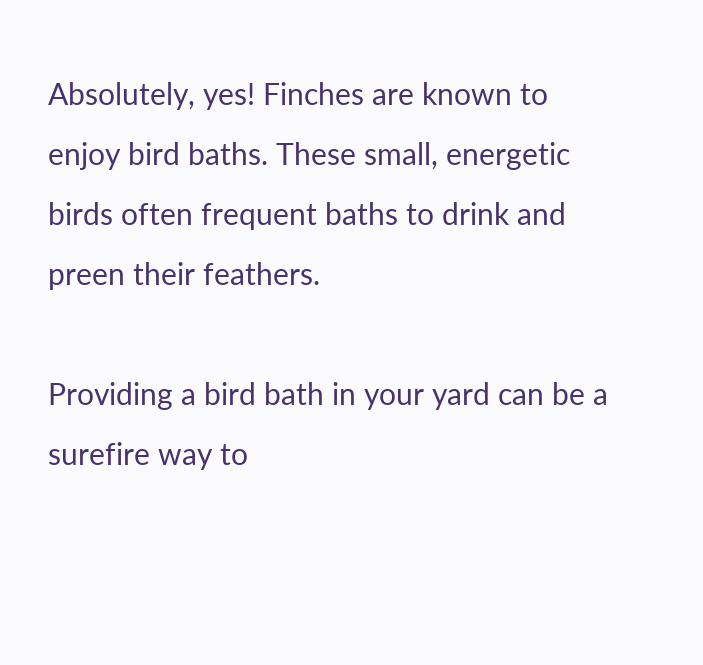Absolutely, yes! Finches are known to enjoy bird baths. These small, energetic birds often frequent baths to drink and preen their feathers.

Providing a bird bath in your yard can be a surefire way to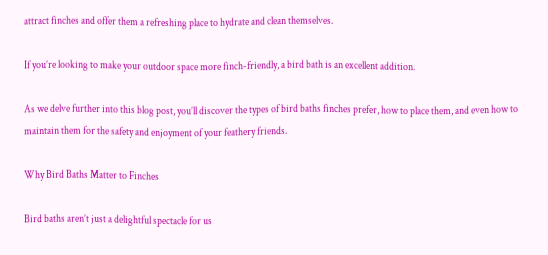attract finches and offer them a refreshing place to hydrate and clean themselves.

If you’re looking to make your outdoor space more finch-friendly, a bird bath is an excellent addition.

As we delve further into this blog post, you’ll discover the types of bird baths finches prefer, how to place them, and even how to maintain them for the safety and enjoyment of your feathery friends.

Why Bird Baths Matter to Finches

Bird baths aren’t just a delightful spectacle for us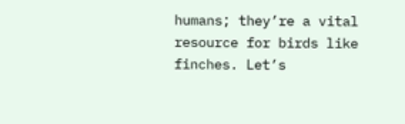humans; they’re a vital resource for birds like finches. Let’s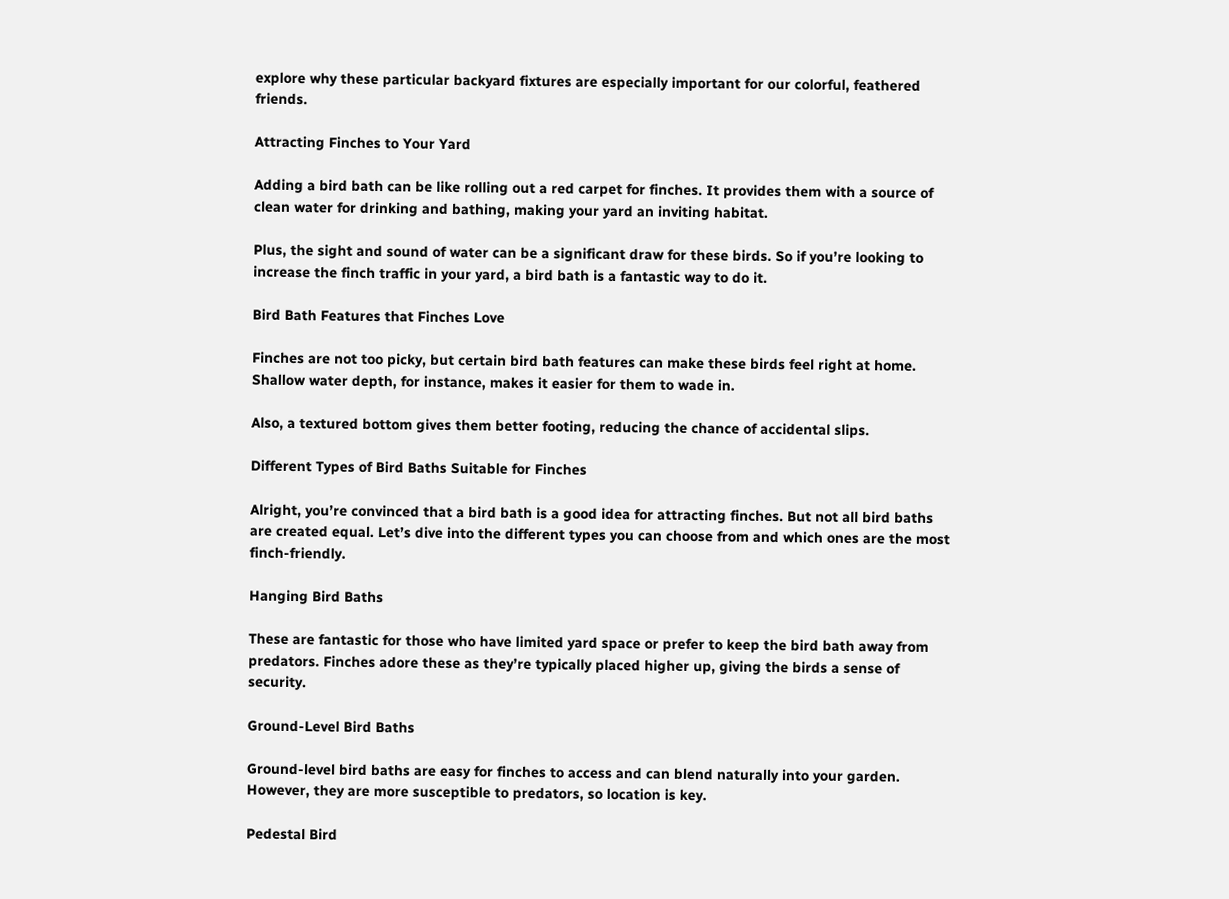explore why these particular backyard fixtures are especially important for our colorful, feathered friends.

Attracting Finches to Your Yard

Adding a bird bath can be like rolling out a red carpet for finches. It provides them with a source of clean water for drinking and bathing, making your yard an inviting habitat.

Plus, the sight and sound of water can be a significant draw for these birds. So if you’re looking to increase the finch traffic in your yard, a bird bath is a fantastic way to do it.

Bird Bath Features that Finches Love

Finches are not too picky, but certain bird bath features can make these birds feel right at home. Shallow water depth, for instance, makes it easier for them to wade in.

Also, a textured bottom gives them better footing, reducing the chance of accidental slips.

Different Types of Bird Baths Suitable for Finches

Alright, you’re convinced that a bird bath is a good idea for attracting finches. But not all bird baths are created equal. Let’s dive into the different types you can choose from and which ones are the most finch-friendly.

Hanging Bird Baths

These are fantastic for those who have limited yard space or prefer to keep the bird bath away from predators. Finches adore these as they’re typically placed higher up, giving the birds a sense of security.

Ground-Level Bird Baths

Ground-level bird baths are easy for finches to access and can blend naturally into your garden. However, they are more susceptible to predators, so location is key.

Pedestal Bird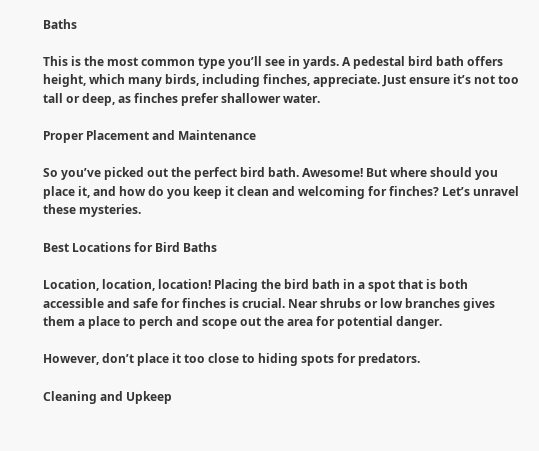Baths

This is the most common type you’ll see in yards. A pedestal bird bath offers height, which many birds, including finches, appreciate. Just ensure it’s not too tall or deep, as finches prefer shallower water.

Proper Placement and Maintenance

So you’ve picked out the perfect bird bath. Awesome! But where should you place it, and how do you keep it clean and welcoming for finches? Let’s unravel these mysteries.

Best Locations for Bird Baths

Location, location, location! Placing the bird bath in a spot that is both accessible and safe for finches is crucial. Near shrubs or low branches gives them a place to perch and scope out the area for potential danger.

However, don’t place it too close to hiding spots for predators.

Cleaning and Upkeep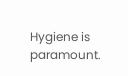Hygiene is paramount.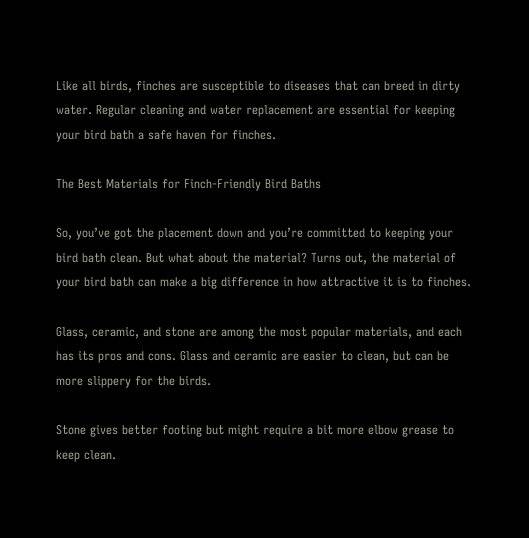Like all birds, finches are susceptible to diseases that can breed in dirty water. Regular cleaning and water replacement are essential for keeping your bird bath a safe haven for finches.

The Best Materials for Finch-Friendly Bird Baths

So, you’ve got the placement down and you’re committed to keeping your bird bath clean. But what about the material? Turns out, the material of your bird bath can make a big difference in how attractive it is to finches.

Glass, ceramic, and stone are among the most popular materials, and each has its pros and cons. Glass and ceramic are easier to clean, but can be more slippery for the birds.

Stone gives better footing but might require a bit more elbow grease to keep clean.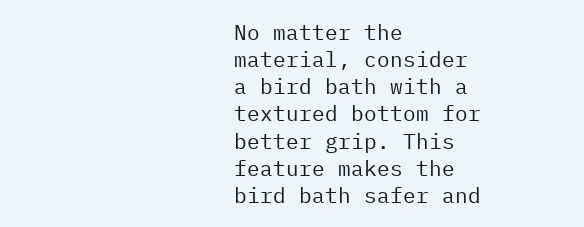No matter the material, consider a bird bath with a textured bottom for better grip. This feature makes the bird bath safer and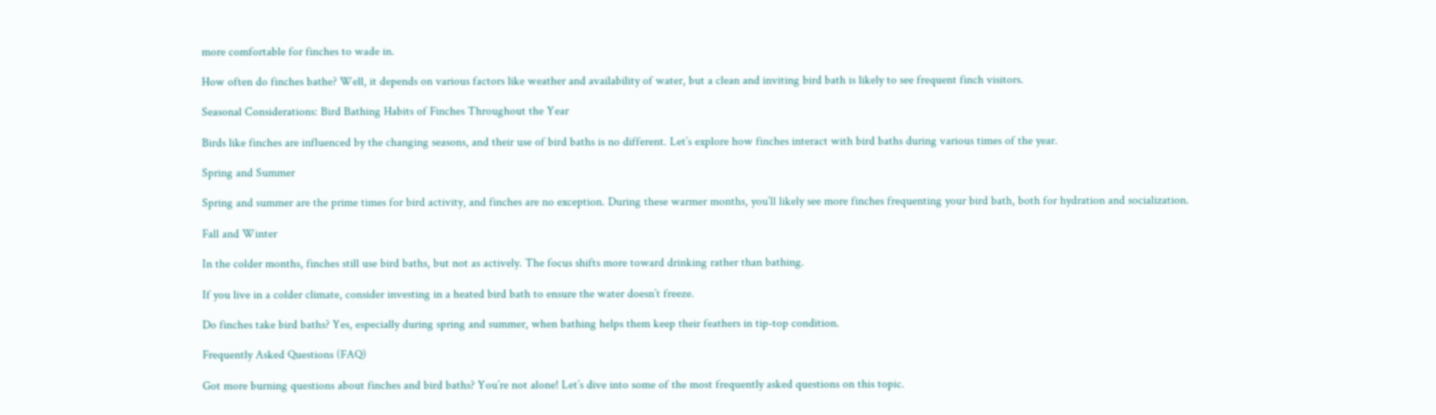more comfortable for finches to wade in.

How often do finches bathe? Well, it depends on various factors like weather and availability of water, but a clean and inviting bird bath is likely to see frequent finch visitors.

Seasonal Considerations: Bird Bathing Habits of Finches Throughout the Year

Birds like finches are influenced by the changing seasons, and their use of bird baths is no different. Let’s explore how finches interact with bird baths during various times of the year.

Spring and Summer

Spring and summer are the prime times for bird activity, and finches are no exception. During these warmer months, you’ll likely see more finches frequenting your bird bath, both for hydration and socialization.

Fall and Winter

In the colder months, finches still use bird baths, but not as actively. The focus shifts more toward drinking rather than bathing.

If you live in a colder climate, consider investing in a heated bird bath to ensure the water doesn’t freeze.

Do finches take bird baths? Yes, especially during spring and summer, when bathing helps them keep their feathers in tip-top condition.

Frequently Asked Questions (FAQ)

Got more burning questions about finches and bird baths? You’re not alone! Let’s dive into some of the most frequently asked questions on this topic.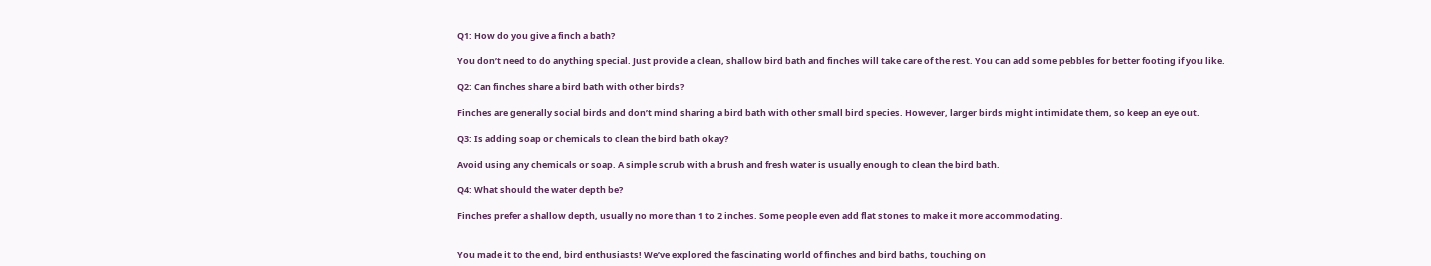Q1: How do you give a finch a bath?

You don’t need to do anything special. Just provide a clean, shallow bird bath and finches will take care of the rest. You can add some pebbles for better footing if you like.

Q2: Can finches share a bird bath with other birds?

Finches are generally social birds and don’t mind sharing a bird bath with other small bird species. However, larger birds might intimidate them, so keep an eye out.

Q3: Is adding soap or chemicals to clean the bird bath okay?

Avoid using any chemicals or soap. A simple scrub with a brush and fresh water is usually enough to clean the bird bath.

Q4: What should the water depth be?

Finches prefer a shallow depth, usually no more than 1 to 2 inches. Some people even add flat stones to make it more accommodating.


You made it to the end, bird enthusiasts! We’ve explored the fascinating world of finches and bird baths, touching on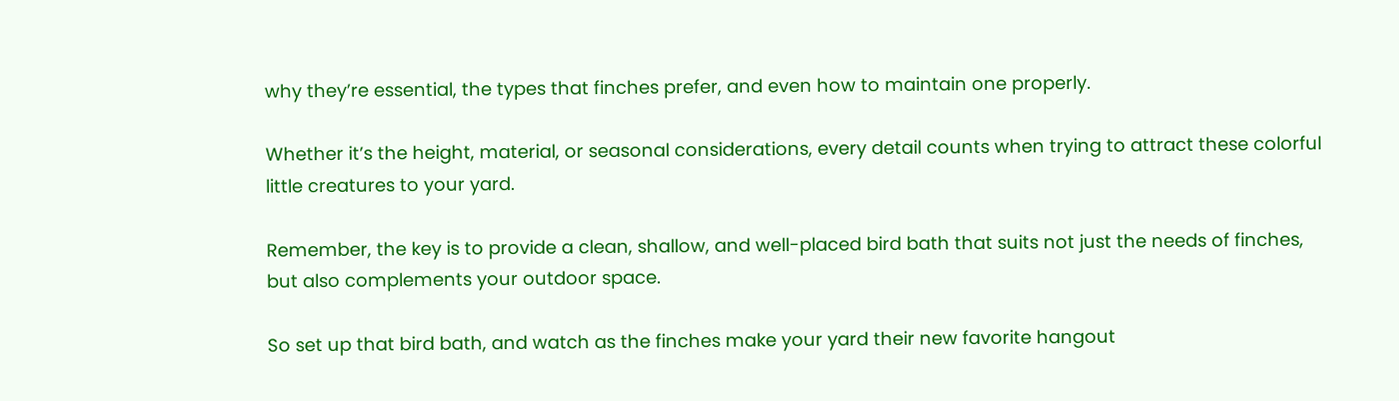why they’re essential, the types that finches prefer, and even how to maintain one properly.

Whether it’s the height, material, or seasonal considerations, every detail counts when trying to attract these colorful little creatures to your yard.

Remember, the key is to provide a clean, shallow, and well-placed bird bath that suits not just the needs of finches, but also complements your outdoor space.

So set up that bird bath, and watch as the finches make your yard their new favorite hangout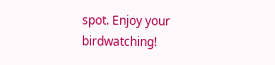spot. Enjoy your birdwatching!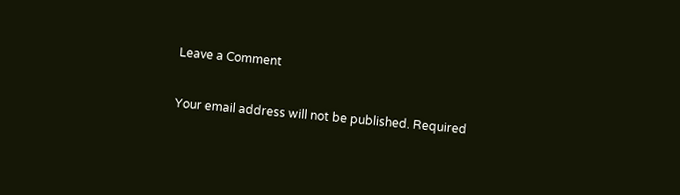Leave a Comment

Your email address will not be published. Required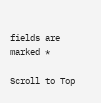fields are marked *

Scroll to Top